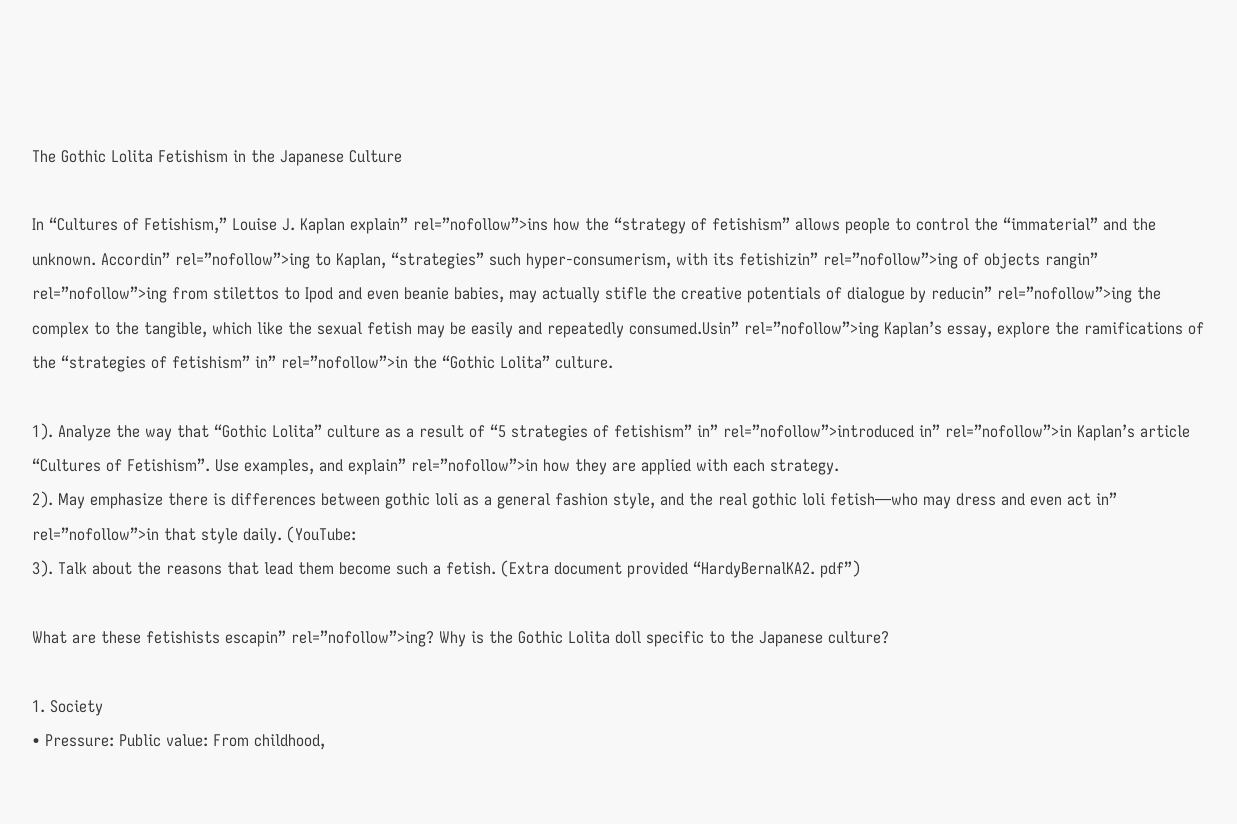The Gothic Lolita Fetishism in the Japanese Culture

In “Cultures of Fetishism,” Louise J. Kaplan explain” rel=”nofollow”>ins how the “strategy of fetishism” allows people to control the “immaterial” and the unknown. Accordin” rel=”nofollow”>ing to Kaplan, “strategies” such hyper-consumerism, with its fetishizin” rel=”nofollow”>ing of objects rangin” rel=”nofollow”>ing from stilettos to Ipod and even beanie babies, may actually stifle the creative potentials of dialogue by reducin” rel=”nofollow”>ing the complex to the tangible, which like the sexual fetish may be easily and repeatedly consumed.Usin” rel=”nofollow”>ing Kaplan’s essay, explore the ramifications of the “strategies of fetishism” in” rel=”nofollow”>in the “Gothic Lolita” culture.

1). Analyze the way that “Gothic Lolita” culture as a result of “5 strategies of fetishism” in” rel=”nofollow”>introduced in” rel=”nofollow”>in Kaplan’s article “Cultures of Fetishism”. Use examples, and explain” rel=”nofollow”>in how they are applied with each strategy.
2). May emphasize there is differences between gothic loli as a general fashion style, and the real gothic loli fetish—who may dress and even act in” rel=”nofollow”>in that style daily. (YouTube:
3). Talk about the reasons that lead them become such a fetish. (Extra document provided “HardyBernalKA2. pdf”)

What are these fetishists escapin” rel=”nofollow”>ing? Why is the Gothic Lolita doll specific to the Japanese culture?

1. Society
• Pressure: Public value: From childhood,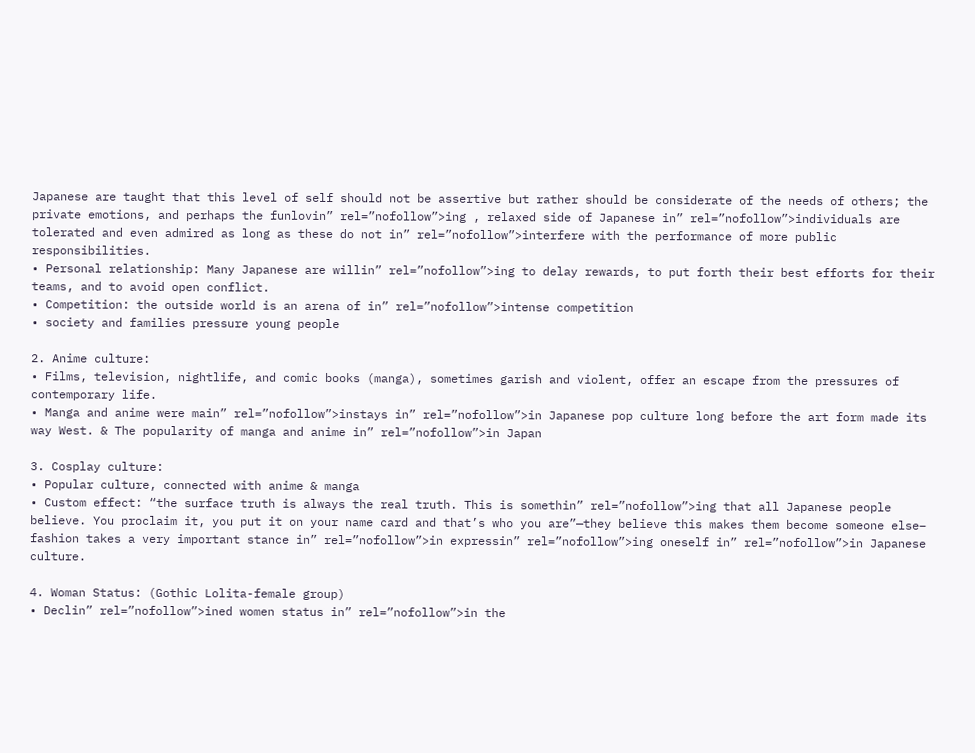Japanese are taught that this level of self should not be assertive but rather should be considerate of the needs of others; the private emotions, and perhaps the funlovin” rel=”nofollow”>ing , relaxed side of Japanese in” rel=”nofollow”>individuals are tolerated and even admired as long as these do not in” rel=”nofollow”>interfere with the performance of more public responsibilities.
• Personal relationship: Many Japanese are willin” rel=”nofollow”>ing to delay rewards, to put forth their best efforts for their teams, and to avoid open conflict.
• Competition: the outside world is an arena of in” rel=”nofollow”>intense competition
• society and families pressure young people

2. Anime culture:
• Films, television, nightlife, and comic books (manga), sometimes garish and violent, offer an escape from the pressures of contemporary life.
• Manga and anime were main” rel=”nofollow”>instays in” rel=”nofollow”>in Japanese pop culture long before the art form made its way West. & The popularity of manga and anime in” rel=”nofollow”>in Japan

3. Cosplay culture:
• Popular culture, connected with anime & manga
• Custom effect: “the surface truth is always the real truth. This is somethin” rel=”nofollow”>ing that all Japanese people believe. You proclaim it, you put it on your name card and that’s who you are”—they believe this makes them become someone else– fashion takes a very important stance in” rel=”nofollow”>in expressin” rel=”nofollow”>ing oneself in” rel=”nofollow”>in Japanese culture.

4. Woman Status: (Gothic Lolita-female group)
• Declin” rel=”nofollow”>ined women status in” rel=”nofollow”>in the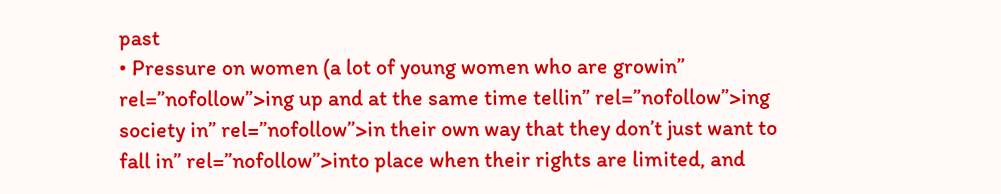past
• Pressure on women (a lot of young women who are growin” rel=”nofollow”>ing up and at the same time tellin” rel=”nofollow”>ing society in” rel=”nofollow”>in their own way that they don’t just want to fall in” rel=”nofollow”>into place when their rights are limited, and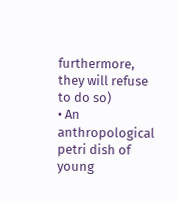furthermore, they will refuse to do so)
• An anthropological petri dish of young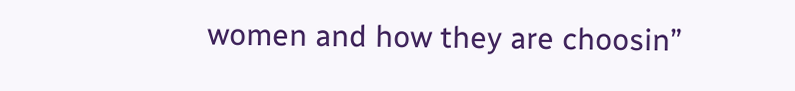women and how they are choosin”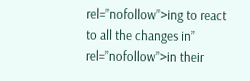rel=”nofollow”>ing to react to all the changes in” rel=”nofollow”>in their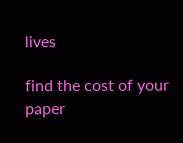lives

find the cost of your paper